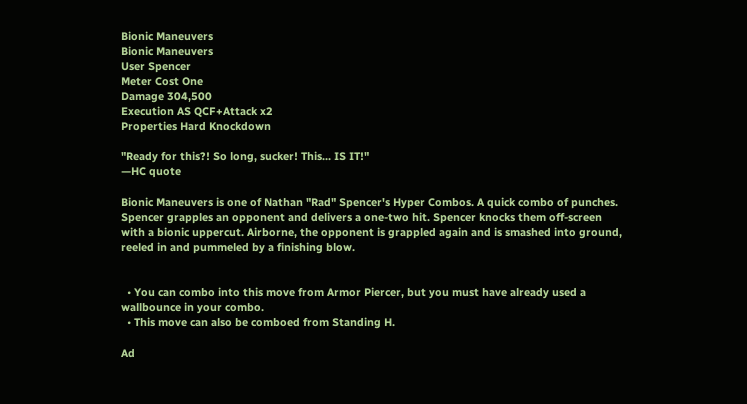Bionic Maneuvers
Bionic Maneuvers
User Spencer
Meter Cost One
Damage 304,500
Execution AS QCF+Attack x2
Properties Hard Knockdown

"Ready for this?! So long, sucker! This... IS IT!"
—HC quote

Bionic Maneuvers is one of Nathan "Rad" Spencer's Hyper Combos. A quick combo of punches. Spencer grapples an opponent and delivers a one-two hit. Spencer knocks them off-screen with a bionic uppercut. Airborne, the opponent is grappled again and is smashed into ground, reeled in and pummeled by a finishing blow.


  • You can combo into this move from Armor Piercer, but you must have already used a wallbounce in your combo.
  • This move can also be comboed from Standing H.

Ad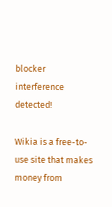blocker interference detected!

Wikia is a free-to-use site that makes money from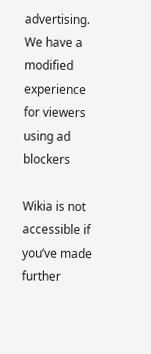advertising. We have a modified experience for viewers using ad blockers

Wikia is not accessible if you’ve made further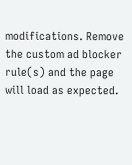modifications. Remove the custom ad blocker rule(s) and the page will load as expected.